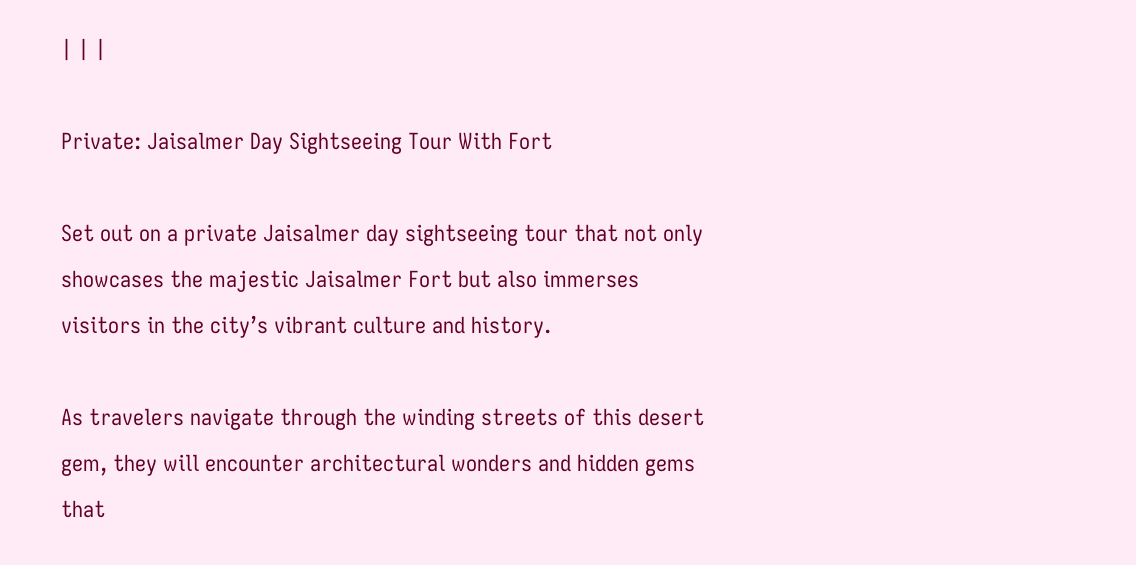| | |

Private: Jaisalmer Day Sightseeing Tour With Fort

Set out on a private Jaisalmer day sightseeing tour that not only showcases the majestic Jaisalmer Fort but also immerses visitors in the city’s vibrant culture and history.

As travelers navigate through the winding streets of this desert gem, they will encounter architectural wonders and hidden gems that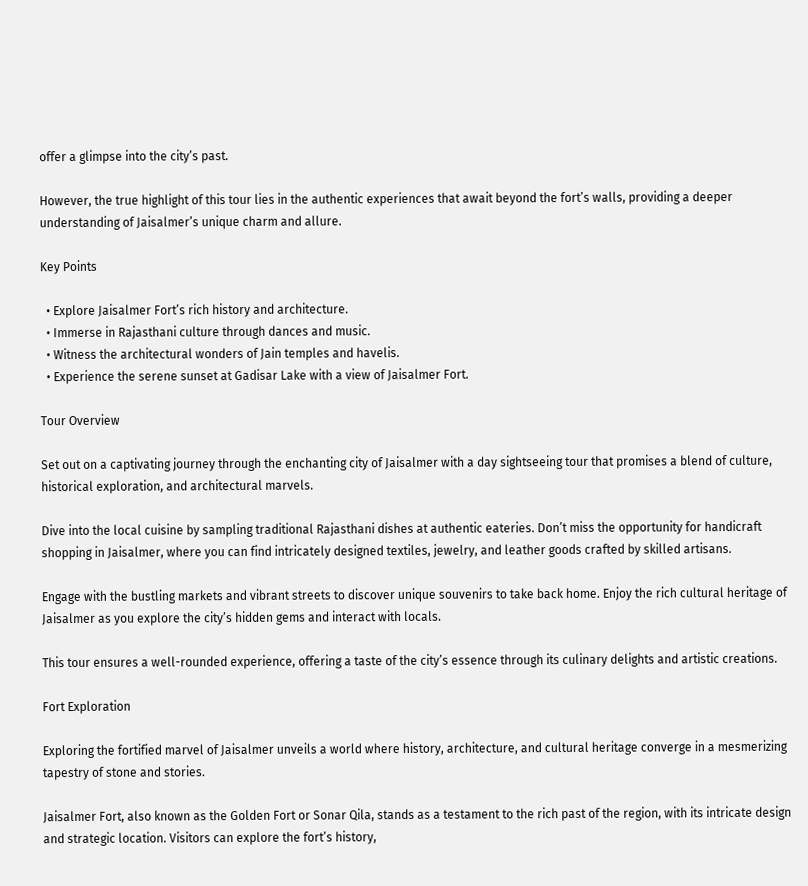offer a glimpse into the city’s past.

However, the true highlight of this tour lies in the authentic experiences that await beyond the fort’s walls, providing a deeper understanding of Jaisalmer’s unique charm and allure.

Key Points

  • Explore Jaisalmer Fort’s rich history and architecture.
  • Immerse in Rajasthani culture through dances and music.
  • Witness the architectural wonders of Jain temples and havelis.
  • Experience the serene sunset at Gadisar Lake with a view of Jaisalmer Fort.

Tour Overview

Set out on a captivating journey through the enchanting city of Jaisalmer with a day sightseeing tour that promises a blend of culture, historical exploration, and architectural marvels.

Dive into the local cuisine by sampling traditional Rajasthani dishes at authentic eateries. Don’t miss the opportunity for handicraft shopping in Jaisalmer, where you can find intricately designed textiles, jewelry, and leather goods crafted by skilled artisans.

Engage with the bustling markets and vibrant streets to discover unique souvenirs to take back home. Enjoy the rich cultural heritage of Jaisalmer as you explore the city’s hidden gems and interact with locals.

This tour ensures a well-rounded experience, offering a taste of the city’s essence through its culinary delights and artistic creations.

Fort Exploration

Exploring the fortified marvel of Jaisalmer unveils a world where history, architecture, and cultural heritage converge in a mesmerizing tapestry of stone and stories.

Jaisalmer Fort, also known as the Golden Fort or Sonar Qila, stands as a testament to the rich past of the region, with its intricate design and strategic location. Visitors can explore the fort’s history,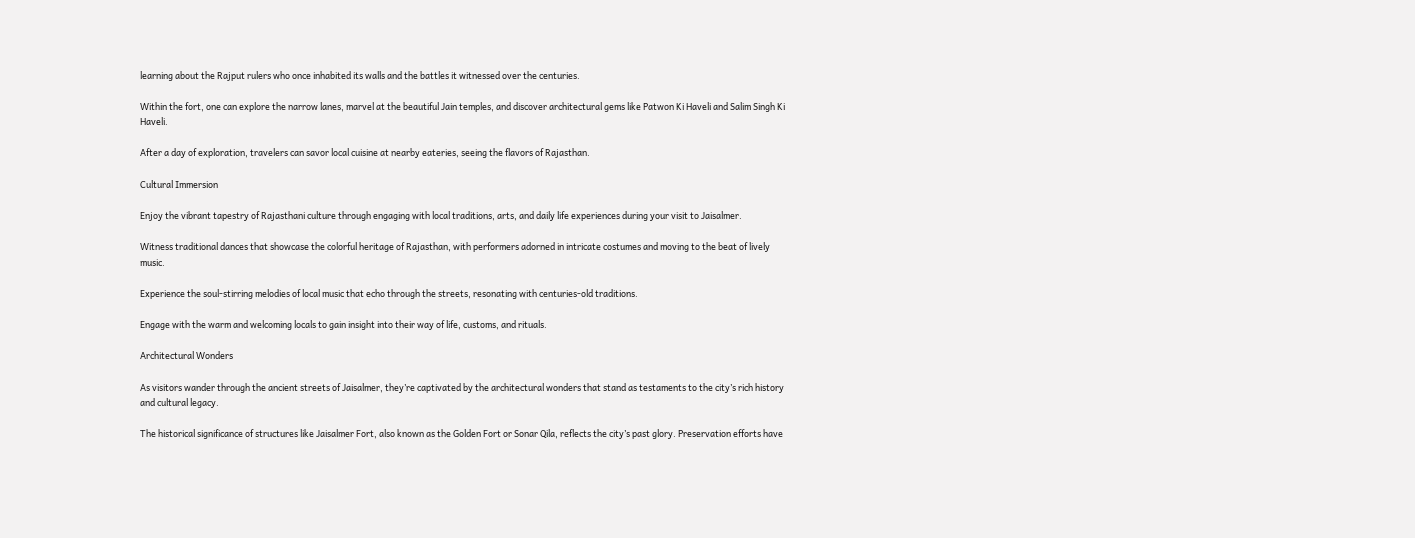learning about the Rajput rulers who once inhabited its walls and the battles it witnessed over the centuries.

Within the fort, one can explore the narrow lanes, marvel at the beautiful Jain temples, and discover architectural gems like Patwon Ki Haveli and Salim Singh Ki Haveli.

After a day of exploration, travelers can savor local cuisine at nearby eateries, seeing the flavors of Rajasthan.

Cultural Immersion

Enjoy the vibrant tapestry of Rajasthani culture through engaging with local traditions, arts, and daily life experiences during your visit to Jaisalmer.

Witness traditional dances that showcase the colorful heritage of Rajasthan, with performers adorned in intricate costumes and moving to the beat of lively music.

Experience the soul-stirring melodies of local music that echo through the streets, resonating with centuries-old traditions.

Engage with the warm and welcoming locals to gain insight into their way of life, customs, and rituals.

Architectural Wonders

As visitors wander through the ancient streets of Jaisalmer, they’re captivated by the architectural wonders that stand as testaments to the city’s rich history and cultural legacy.

The historical significance of structures like Jaisalmer Fort, also known as the Golden Fort or Sonar Qila, reflects the city’s past glory. Preservation efforts have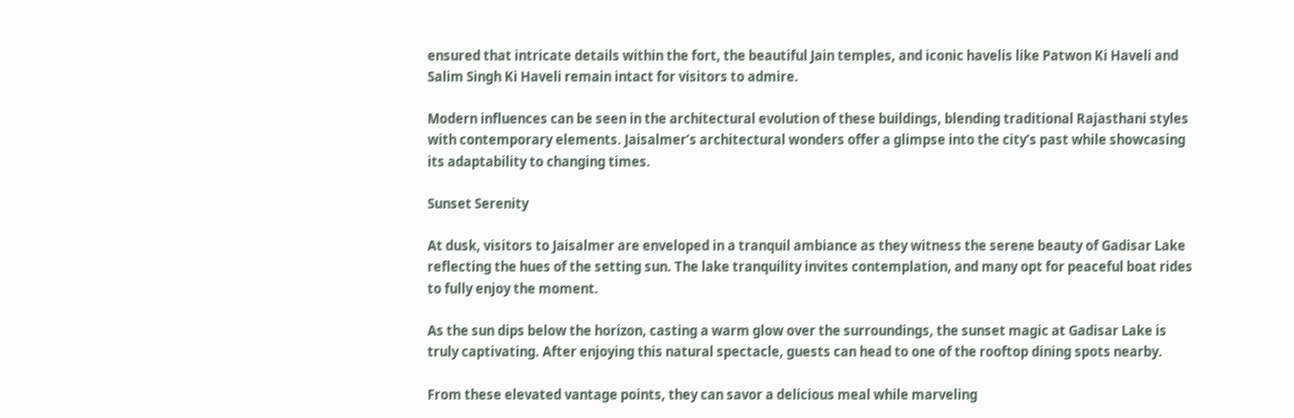ensured that intricate details within the fort, the beautiful Jain temples, and iconic havelis like Patwon Ki Haveli and Salim Singh Ki Haveli remain intact for visitors to admire.

Modern influences can be seen in the architectural evolution of these buildings, blending traditional Rajasthani styles with contemporary elements. Jaisalmer’s architectural wonders offer a glimpse into the city’s past while showcasing its adaptability to changing times.

Sunset Serenity

At dusk, visitors to Jaisalmer are enveloped in a tranquil ambiance as they witness the serene beauty of Gadisar Lake reflecting the hues of the setting sun. The lake tranquility invites contemplation, and many opt for peaceful boat rides to fully enjoy the moment.

As the sun dips below the horizon, casting a warm glow over the surroundings, the sunset magic at Gadisar Lake is truly captivating. After enjoying this natural spectacle, guests can head to one of the rooftop dining spots nearby.

From these elevated vantage points, they can savor a delicious meal while marveling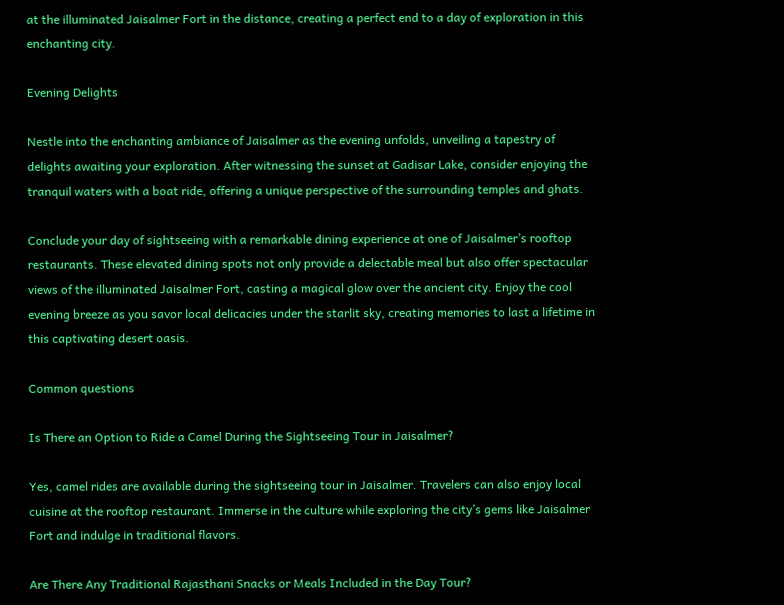at the illuminated Jaisalmer Fort in the distance, creating a perfect end to a day of exploration in this enchanting city.

Evening Delights

Nestle into the enchanting ambiance of Jaisalmer as the evening unfolds, unveiling a tapestry of delights awaiting your exploration. After witnessing the sunset at Gadisar Lake, consider enjoying the tranquil waters with a boat ride, offering a unique perspective of the surrounding temples and ghats.

Conclude your day of sightseeing with a remarkable dining experience at one of Jaisalmer’s rooftop restaurants. These elevated dining spots not only provide a delectable meal but also offer spectacular views of the illuminated Jaisalmer Fort, casting a magical glow over the ancient city. Enjoy the cool evening breeze as you savor local delicacies under the starlit sky, creating memories to last a lifetime in this captivating desert oasis.

Common questions

Is There an Option to Ride a Camel During the Sightseeing Tour in Jaisalmer?

Yes, camel rides are available during the sightseeing tour in Jaisalmer. Travelers can also enjoy local cuisine at the rooftop restaurant. Immerse in the culture while exploring the city’s gems like Jaisalmer Fort and indulge in traditional flavors.

Are There Any Traditional Rajasthani Snacks or Meals Included in the Day Tour?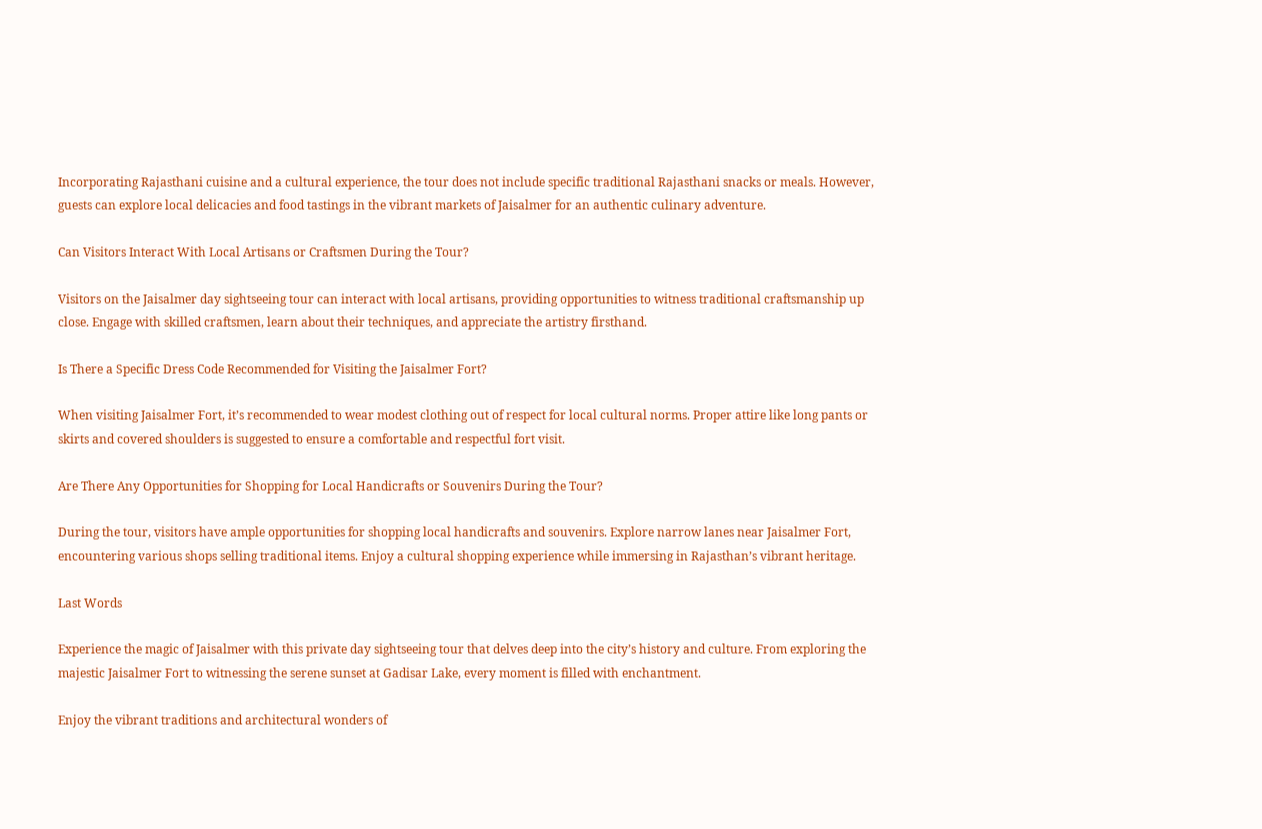Incorporating Rajasthani cuisine and a cultural experience, the tour does not include specific traditional Rajasthani snacks or meals. However, guests can explore local delicacies and food tastings in the vibrant markets of Jaisalmer for an authentic culinary adventure.

Can Visitors Interact With Local Artisans or Craftsmen During the Tour?

Visitors on the Jaisalmer day sightseeing tour can interact with local artisans, providing opportunities to witness traditional craftsmanship up close. Engage with skilled craftsmen, learn about their techniques, and appreciate the artistry firsthand.

Is There a Specific Dress Code Recommended for Visiting the Jaisalmer Fort?

When visiting Jaisalmer Fort, it’s recommended to wear modest clothing out of respect for local cultural norms. Proper attire like long pants or skirts and covered shoulders is suggested to ensure a comfortable and respectful fort visit.

Are There Any Opportunities for Shopping for Local Handicrafts or Souvenirs During the Tour?

During the tour, visitors have ample opportunities for shopping local handicrafts and souvenirs. Explore narrow lanes near Jaisalmer Fort, encountering various shops selling traditional items. Enjoy a cultural shopping experience while immersing in Rajasthan’s vibrant heritage.

Last Words

Experience the magic of Jaisalmer with this private day sightseeing tour that delves deep into the city’s history and culture. From exploring the majestic Jaisalmer Fort to witnessing the serene sunset at Gadisar Lake, every moment is filled with enchantment.

Enjoy the vibrant traditions and architectural wonders of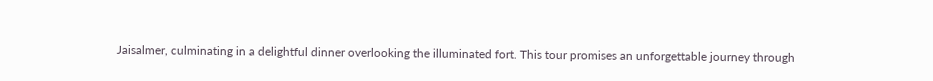Jaisalmer, culminating in a delightful dinner overlooking the illuminated fort. This tour promises an unforgettable journey through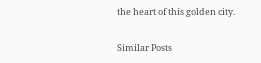the heart of this golden city.

Similar Posts